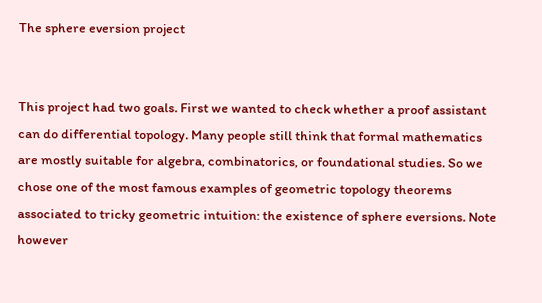The sphere eversion project


This project had two goals. First we wanted to check whether a proof assistant can do differential topology. Many people still think that formal mathematics are mostly suitable for algebra, combinatorics, or foundational studies. So we chose one of the most famous examples of geometric topology theorems associated to tricky geometric intuition: the existence of sphere eversions. Note however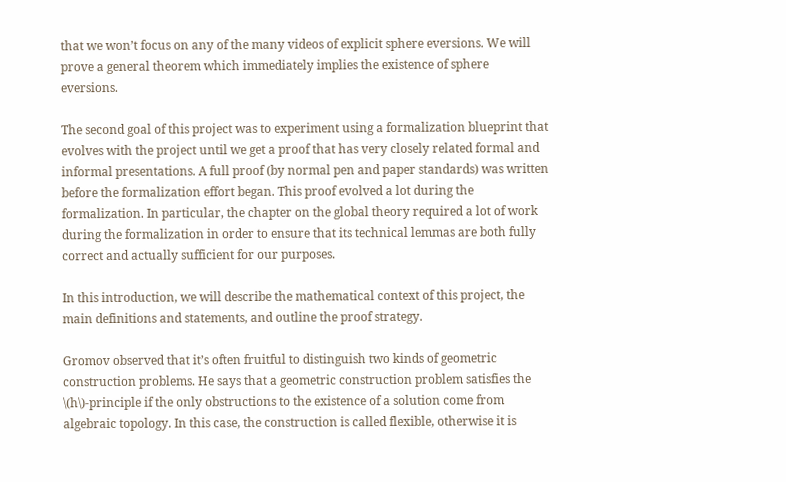that we won’t focus on any of the many videos of explicit sphere eversions. We will prove a general theorem which immediately implies the existence of sphere eversions.

The second goal of this project was to experiment using a formalization blueprint that evolves with the project until we get a proof that has very closely related formal and informal presentations. A full proof (by normal pen and paper standards) was written before the formalization effort began. This proof evolved a lot during the formalization. In particular, the chapter on the global theory required a lot of work during the formalization in order to ensure that its technical lemmas are both fully correct and actually sufficient for our purposes.

In this introduction, we will describe the mathematical context of this project, the main definitions and statements, and outline the proof strategy.

Gromov observed that it’s often fruitful to distinguish two kinds of geometric construction problems. He says that a geometric construction problem satisfies the \(h\)-principle if the only obstructions to the existence of a solution come from algebraic topology. In this case, the construction is called flexible, otherwise it is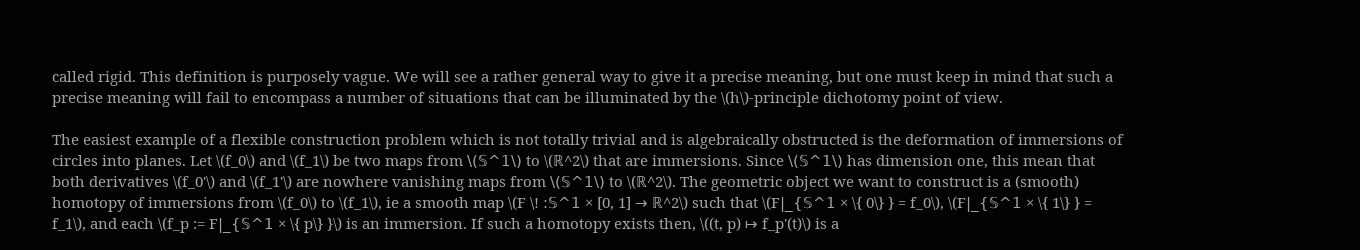called rigid. This definition is purposely vague. We will see a rather general way to give it a precise meaning, but one must keep in mind that such a precise meaning will fail to encompass a number of situations that can be illuminated by the \(h\)-principle dichotomy point of view.

The easiest example of a flexible construction problem which is not totally trivial and is algebraically obstructed is the deformation of immersions of circles into planes. Let \(f_0\) and \(f_1\) be two maps from \(𝕊^1\) to \(ℝ^2\) that are immersions. Since \(𝕊^1\) has dimension one, this mean that both derivatives \(f_0'\) and \(f_1'\) are nowhere vanishing maps from \(𝕊^1\) to \(ℝ^2\). The geometric object we want to construct is a (smooth) homotopy of immersions from \(f_0\) to \(f_1\), ie a smooth map \(F \! :𝕊^1 × [0, 1] → ℝ^2\) such that \(F|_{𝕊^1 × \{ 0\} } = f_0\), \(F|_{𝕊^1 × \{ 1\} } = f_1\), and each \(f_p := F|_{𝕊^1 × \{ p\} }\) is an immersion. If such a homotopy exists then, \((t, p) ↦ f_p'(t)\) is a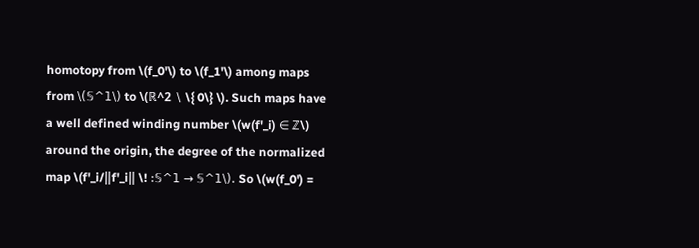homotopy from \(f_0'\) to \(f_1'\) among maps from \(𝕊^1\) to \(ℝ^2 ∖ \{ 0\} \). Such maps have a well defined winding number \(w(f'_i) ∈ ℤ\) around the origin, the degree of the normalized map \(f'_i/‖f'_i‖ \! :𝕊^1 → 𝕊^1\). So \(w(f_0') =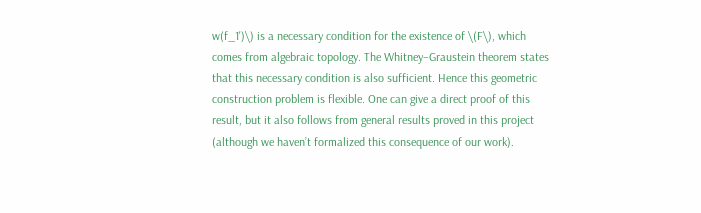w(f_1')\) is a necessary condition for the existence of \(F\), which comes from algebraic topology. The Whitney–Graustein theorem states that this necessary condition is also sufficient. Hence this geometric construction problem is flexible. One can give a direct proof of this result, but it also follows from general results proved in this project (although we haven’t formalized this consequence of our work).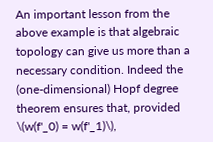An important lesson from the above example is that algebraic topology can give us more than a necessary condition. Indeed the (one-dimensional) Hopf degree theorem ensures that, provided \(w(f'_0) = w(f'_1)\),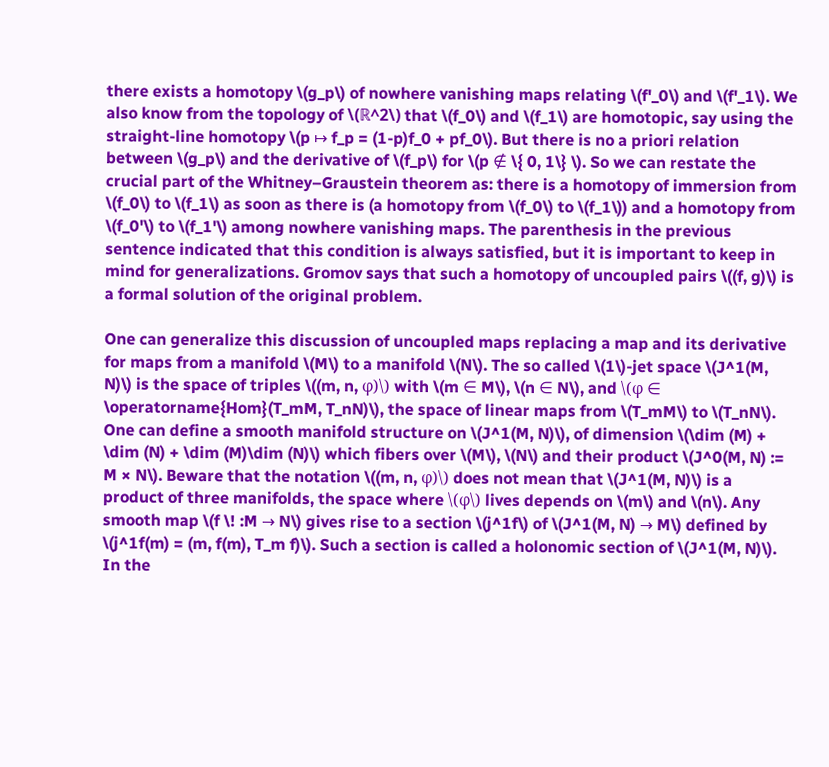there exists a homotopy \(g_p\) of nowhere vanishing maps relating \(f'_0\) and \(f'_1\). We also know from the topology of \(ℝ^2\) that \(f_0\) and \(f_1\) are homotopic, say using the straight-line homotopy \(p ↦ f_p = (1-p)f_0 + pf_0\). But there is no a priori relation between \(g_p\) and the derivative of \(f_p\) for \(p ∉ \{ 0, 1\} \). So we can restate the crucial part of the Whitney–Graustein theorem as: there is a homotopy of immersion from \(f_0\) to \(f_1\) as soon as there is (a homotopy from \(f_0\) to \(f_1\)) and a homotopy from \(f_0'\) to \(f_1'\) among nowhere vanishing maps. The parenthesis in the previous sentence indicated that this condition is always satisfied, but it is important to keep in mind for generalizations. Gromov says that such a homotopy of uncoupled pairs \((f, g)\) is a formal solution of the original problem.

One can generalize this discussion of uncoupled maps replacing a map and its derivative for maps from a manifold \(M\) to a manifold \(N\). The so called \(1\)-jet space \(J^1(M, N)\) is the space of triples \((m, n, φ)\) with \(m ∈ M\), \(n ∈ N\), and \(φ ∈ \operatorname{Hom}(T_mM, T_nN)\), the space of linear maps from \(T_mM\) to \(T_nN\). One can define a smooth manifold structure on \(J^1(M, N)\), of dimension \(\dim (M) + \dim (N) + \dim (M)\dim (N)\) which fibers over \(M\), \(N\) and their product \(J^0(M, N) := M × N\). Beware that the notation \((m, n, φ)\) does not mean that \(J^1(M, N)\) is a product of three manifolds, the space where \(φ\) lives depends on \(m\) and \(n\). Any smooth map \(f \! :M → N\) gives rise to a section \(j^1f\) of \(J^1(M, N) → M\) defined by \(j^1f(m) = (m, f(m), T_m f)\). Such a section is called a holonomic section of \(J^1(M, N)\). In the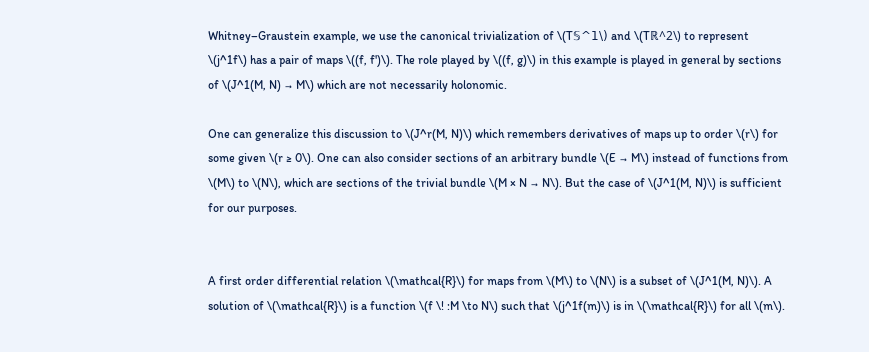Whitney–Graustein example, we use the canonical trivialization of \(T𝕊^1\) and \(Tℝ^2\) to represent \(j^1f\) has a pair of maps \((f, f')\). The role played by \((f, g)\) in this example is played in general by sections of \(J^1(M, N) → M\) which are not necessarily holonomic.

One can generalize this discussion to \(J^r(M, N)\) which remembers derivatives of maps up to order \(r\) for some given \(r ≥ 0\). One can also consider sections of an arbitrary bundle \(E → M\) instead of functions from \(M\) to \(N\), which are sections of the trivial bundle \(M × N → N\). But the case of \(J^1(M, N)\) is sufficient for our purposes.


A first order differential relation \(\mathcal{R}\) for maps from \(M\) to \(N\) is a subset of \(J^1(M, N)\). A solution of \(\mathcal{R}\) is a function \(f \! :M \to N\) such that \(j^1f(m)\) is in \(\mathcal{R}\) for all \(m\).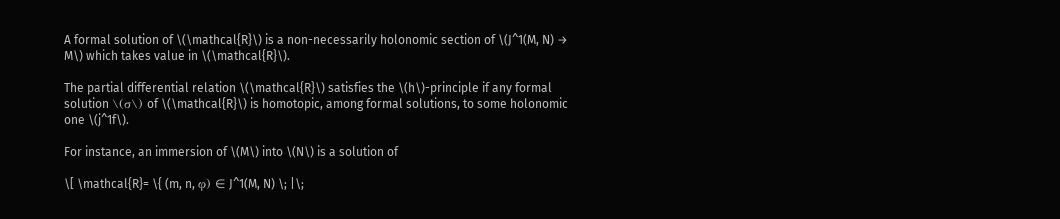A formal solution of \(\mathcal{R}\) is a non-necessarily holonomic section of \(J^1(M, N) → M\) which takes value in \(\mathcal{R}\).

The partial differential relation \(\mathcal{R}\) satisfies the \(h\)-principle if any formal solution \(σ\) of \(\mathcal{R}\) is homotopic, among formal solutions, to some holonomic one \(j^1f\).

For instance, an immersion of \(M\) into \(N\) is a solution of

\[ \mathcal{R}= \{ (m, n, φ) ∈ J^1(M, N) \; |\;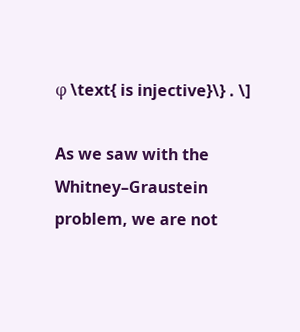φ \text{ is injective}\} . \]

As we saw with the Whitney–Graustein problem, we are not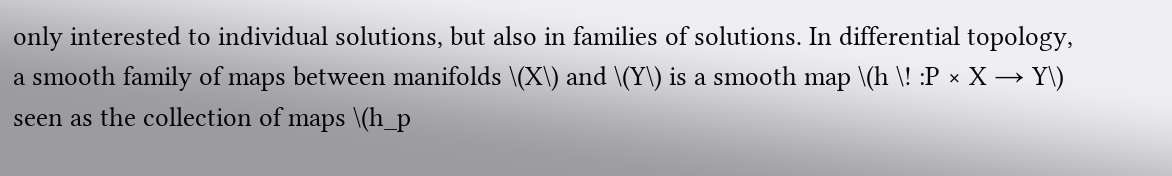only interested to individual solutions, but also in families of solutions. In differential topology, a smooth family of maps between manifolds \(X\) and \(Y\) is a smooth map \(h \! :P × X → Y\) seen as the collection of maps \(h_p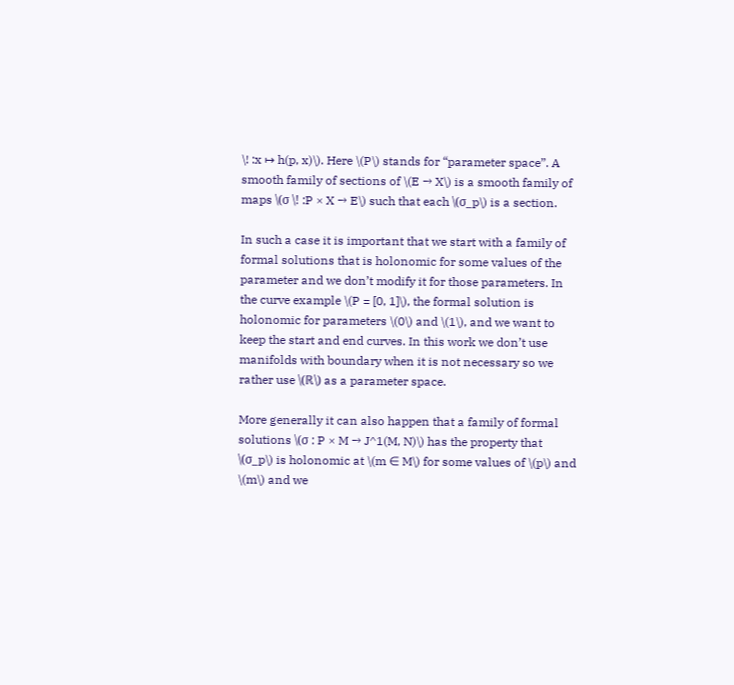\! :x ↦ h(p, x)\). Here \(P\) stands for “parameter space”. A smooth family of sections of \(E → X\) is a smooth family of maps \(σ \! :P × X → E\) such that each \(σ_p\) is a section.

In such a case it is important that we start with a family of formal solutions that is holonomic for some values of the parameter and we don’t modify it for those parameters. In the curve example \(P = [0, 1]\), the formal solution is holonomic for parameters \(0\) and \(1\), and we want to keep the start and end curves. In this work we don’t use manifolds with boundary when it is not necessary so we rather use \(ℝ\) as a parameter space.

More generally it can also happen that a family of formal solutions \(σ : P × M → J^1(M, N)\) has the property that \(σ_p\) is holonomic at \(m ∈ M\) for some values of \(p\) and \(m\) and we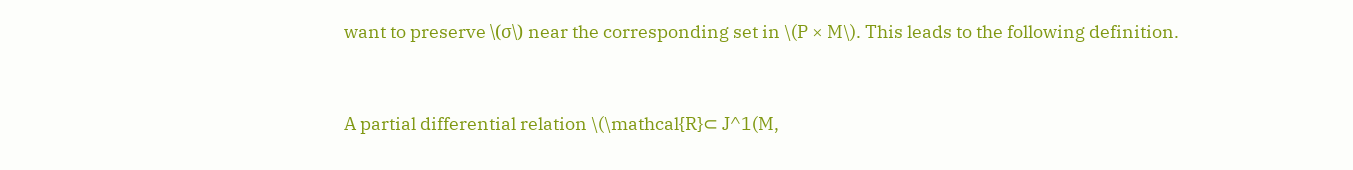want to preserve \(σ\) near the corresponding set in \(P × M\). This leads to the following definition.


A partial differential relation \(\mathcal{R}⊂ J^1(M,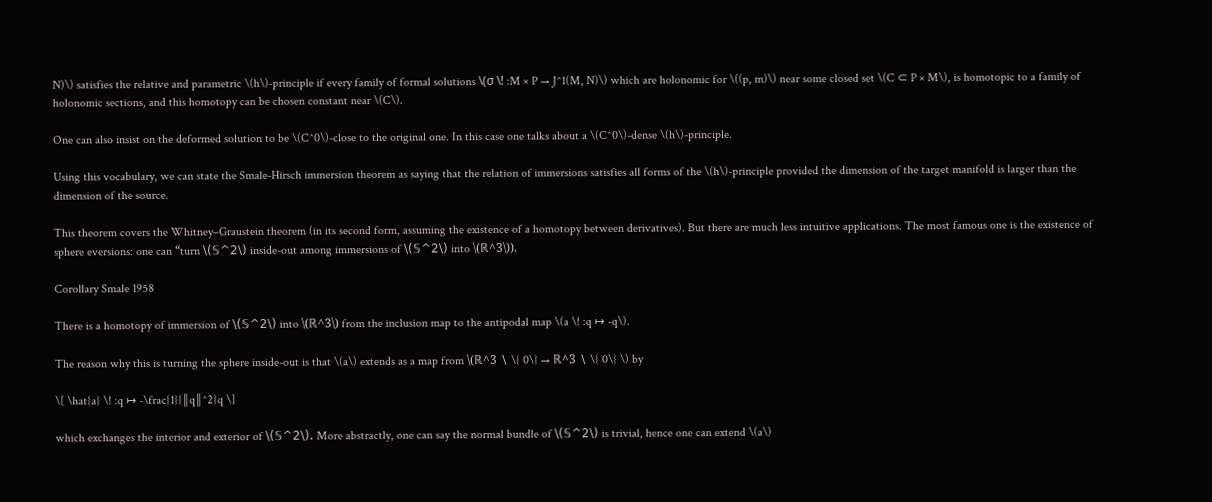N)\) satisfies the relative and parametric \(h\)-principle if every family of formal solutions \(σ \! :M × P → J^1(M, N)\) which are holonomic for \((p, m)\) near some closed set \(C ⊂ P × M\), is homotopic to a family of holonomic sections, and this homotopy can be chosen constant near \(C\).

One can also insist on the deformed solution to be \(C^0\)-close to the original one. In this case one talks about a \(C^0\)-dense \(h\)-principle.

Using this vocabulary, we can state the Smale-Hirsch immersion theorem as saying that the relation of immersions satisfies all forms of the \(h\)-principle provided the dimension of the target manifold is larger than the dimension of the source.

This theorem covers the Whitney–Graustein theorem (in its second form, assuming the existence of a homotopy between derivatives). But there are much less intuitive applications. The most famous one is the existence of sphere eversions: one can “turn \(𝕊^2\) inside-out among immersions of \(𝕊^2\) into \(ℝ^3\)).

Corollary Smale 1958

There is a homotopy of immersion of \(𝕊^2\) into \(ℝ^3\) from the inclusion map to the antipodal map \(a \! :q ↦ -q\).

The reason why this is turning the sphere inside-out is that \(a\) extends as a map from \(ℝ^3 ∖ \{ 0\} → ℝ^3 ∖ \{ 0\} \) by

\[ \hat{a} \! :q ↦ -\frac{1}{‖q‖^2}q \]

which exchanges the interior and exterior of \(𝕊^2\). More abstractly, one can say the normal bundle of \(𝕊^2\) is trivial, hence one can extend \(a\)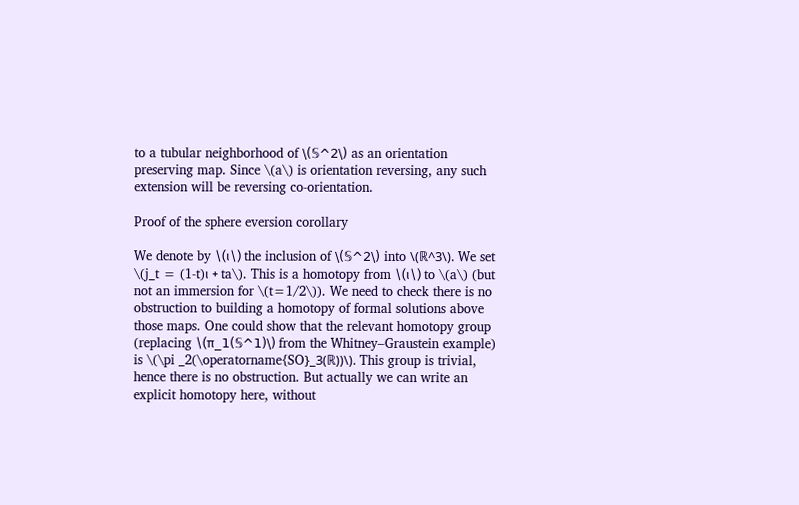to a tubular neighborhood of \(𝕊^2\) as an orientation preserving map. Since \(a\) is orientation reversing, any such extension will be reversing co-orientation.

Proof of the sphere eversion corollary

We denote by \(ι\) the inclusion of \(𝕊^2\) into \(ℝ^3\). We set \(j_t = (1-t)ι + ta\). This is a homotopy from \(ι\) to \(a\) (but not an immersion for \(t=1/2\)). We need to check there is no obstruction to building a homotopy of formal solutions above those maps. One could show that the relevant homotopy group (replacing \(π_1(𝕊^1)\) from the Whitney–Graustein example) is \(\pi _2(\operatorname{SO}_3(ℝ))\). This group is trivial, hence there is no obstruction. But actually we can write an explicit homotopy here, without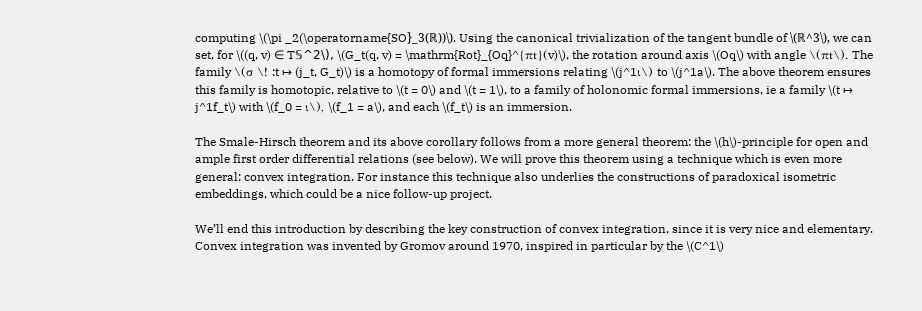computing \(\pi _2(\operatorname{SO}_3(ℝ))\). Using the canonical trivialization of the tangent bundle of \(ℝ^3\), we can set, for \((q, v) ∈ T𝕊^2\), \(G_t(q, v) = \mathrm{Rot}_{Oq}^{πt}(v)\), the rotation around axis \(Oq\) with angle \(πt\). The family \(σ \! :t ↦ (j_t, G_t)\) is a homotopy of formal immersions relating \(j^1ι\) to \(j^1a\). The above theorem ensures this family is homotopic, relative to \(t = 0\) and \(t = 1\), to a family of holonomic formal immersions, ie a family \(t ↦ j^1f_t\) with \(f_0 = ι\), \(f_1 = a\), and each \(f_t\) is an immersion.

The Smale-Hirsch theorem and its above corollary follows from a more general theorem: the \(h\)-principle for open and ample first order differential relations (see below). We will prove this theorem using a technique which is even more general: convex integration. For instance this technique also underlies the constructions of paradoxical isometric embeddings, which could be a nice follow-up project.

We’ll end this introduction by describing the key construction of convex integration, since it is very nice and elementary. Convex integration was invented by Gromov around 1970, inspired in particular by the \(C^1\)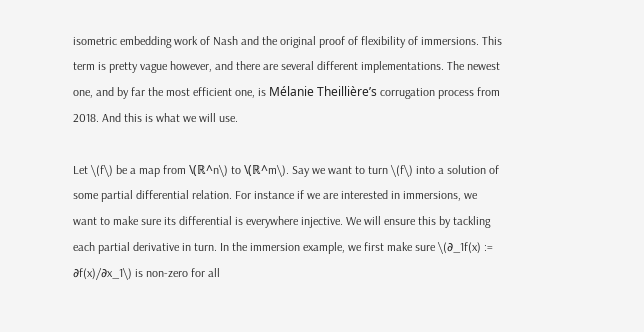isometric embedding work of Nash and the original proof of flexibility of immersions. This term is pretty vague however, and there are several different implementations. The newest one, and by far the most efficient one, is Mélanie Theillière’s corrugation process from 2018. And this is what we will use.

Let \(f\) be a map from \(ℝ^n\) to \(ℝ^m\). Say we want to turn \(f\) into a solution of some partial differential relation. For instance if we are interested in immersions, we want to make sure its differential is everywhere injective. We will ensure this by tackling each partial derivative in turn. In the immersion example, we first make sure \(∂_1f(x) := ∂f(x)/∂x_1\) is non-zero for all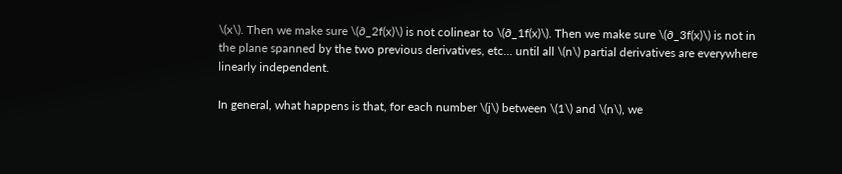\(x\). Then we make sure \(∂_2f(x)\) is not colinear to \(∂_1f(x)\). Then we make sure \(∂_3f(x)\) is not in the plane spanned by the two previous derivatives, etc… until all \(n\) partial derivatives are everywhere linearly independent.

In general, what happens is that, for each number \(j\) between \(1\) and \(n\), we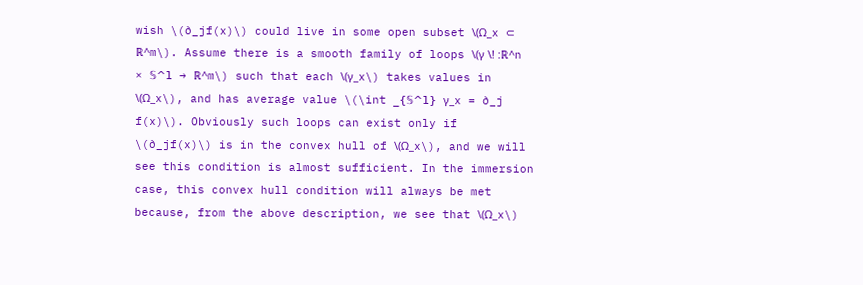wish \(∂_jf(x)\) could live in some open subset \(Ω_x ⊂ ℝ^m\). Assume there is a smooth family of loops \(γ \! :ℝ^n × 𝕊^1 → ℝ^m\) such that each \(γ_x\) takes values in \(Ω_x\), and has average value \(\int _{𝕊^1} γ_x = ∂_j f(x)\). Obviously such loops can exist only if \(∂_jf(x)\) is in the convex hull of \(Ω_x\), and we will see this condition is almost sufficient. In the immersion case, this convex hull condition will always be met because, from the above description, we see that \(Ω_x\)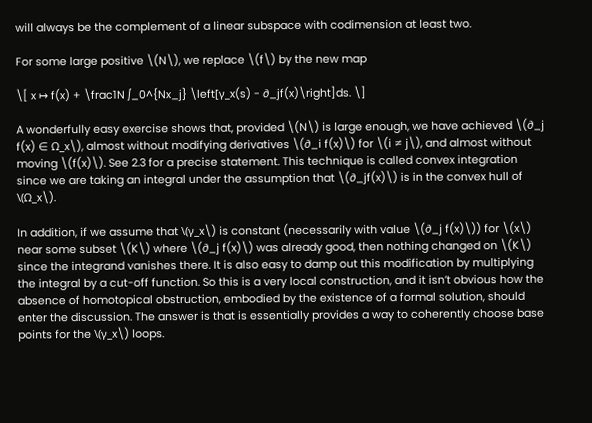will always be the complement of a linear subspace with codimension at least two.

For some large positive \(N\), we replace \(f\) by the new map

\[ x ↦ f(x) + \frac1N ∫_0^{Nx_j} \left[γ_x(s) - ∂_jf(x)\right]ds. \]

A wonderfully easy exercise shows that, provided \(N\) is large enough, we have achieved \(∂_j f(x) ∈ Ω_x\), almost without modifying derivatives \(∂_i f(x)\) for \(i ≠ j\), and almost without moving \(f(x)\). See 2.3 for a precise statement. This technique is called convex integration since we are taking an integral under the assumption that \(∂_jf(x)\) is in the convex hull of \(Ω_x\).

In addition, if we assume that \(γ_x\) is constant (necessarily with value \(∂_j f(x)\)) for \(x\) near some subset \(K\) where \(∂_j f(x)\) was already good, then nothing changed on \(K\) since the integrand vanishes there. It is also easy to damp out this modification by multiplying the integral by a cut-off function. So this is a very local construction, and it isn’t obvious how the absence of homotopical obstruction, embodied by the existence of a formal solution, should enter the discussion. The answer is that is essentially provides a way to coherently choose base points for the \(γ_x\) loops.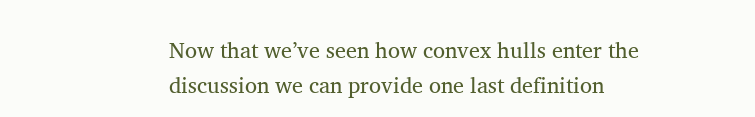Now that we’ve seen how convex hulls enter the discussion we can provide one last definition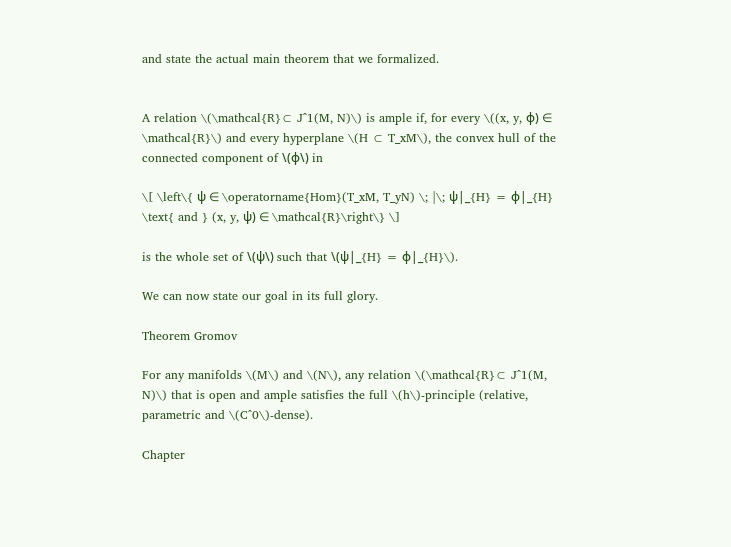and state the actual main theorem that we formalized.


A relation \(\mathcal{R}⊂ J^1(M, N)\) is ample if, for every \((x, y, φ) ∈ \mathcal{R}\) and every hyperplane \(H ⊂ T_xM\), the convex hull of the connected component of \(φ\) in

\[ \left\{ ψ ∈ \operatorname{Hom}(T_xM, T_yN) \; |\; ψ|_{H} = φ|_{H} \text{ and } (x, y, ψ) ∈ \mathcal{R}\right\} \]

is the whole set of \(ψ\) such that \(ψ|_{H} = φ|_{H}\).

We can now state our goal in its full glory.

Theorem Gromov

For any manifolds \(M\) and \(N\), any relation \(\mathcal{R}⊂ J^1(M, N)\) that is open and ample satisfies the full \(h\)-principle (relative, parametric and \(C^0\)-dense).

Chapter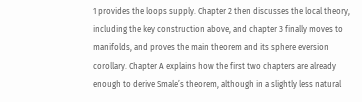1 provides the loops supply. Chapter 2 then discusses the local theory, including the key construction above, and chapter 3 finally moves to manifolds, and proves the main theorem and its sphere eversion corollary. Chapter A explains how the first two chapters are already enough to derive Smale’s theorem, although in a slightly less natural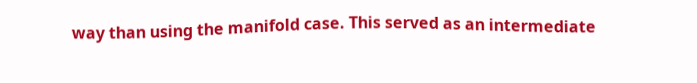way than using the manifold case. This served as an intermediate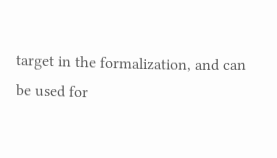target in the formalization, and can be used for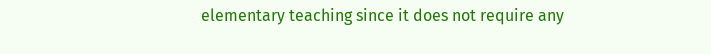elementary teaching since it does not require any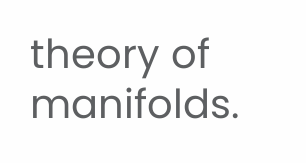theory of manifolds.